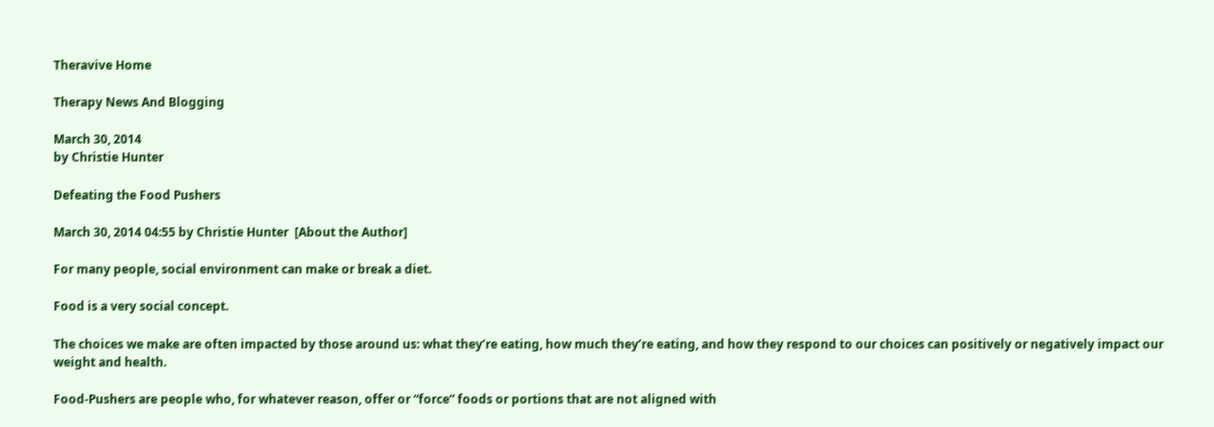Theravive Home

Therapy News And Blogging

March 30, 2014
by Christie Hunter

Defeating the Food Pushers

March 30, 2014 04:55 by Christie Hunter  [About the Author]

For many people, social environment can make or break a diet.

Food is a very social concept.

The choices we make are often impacted by those around us: what they’re eating, how much they’re eating, and how they respond to our choices can positively or negatively impact our weight and health.

Food-Pushers are people who, for whatever reason, offer or “force” foods or portions that are not aligned with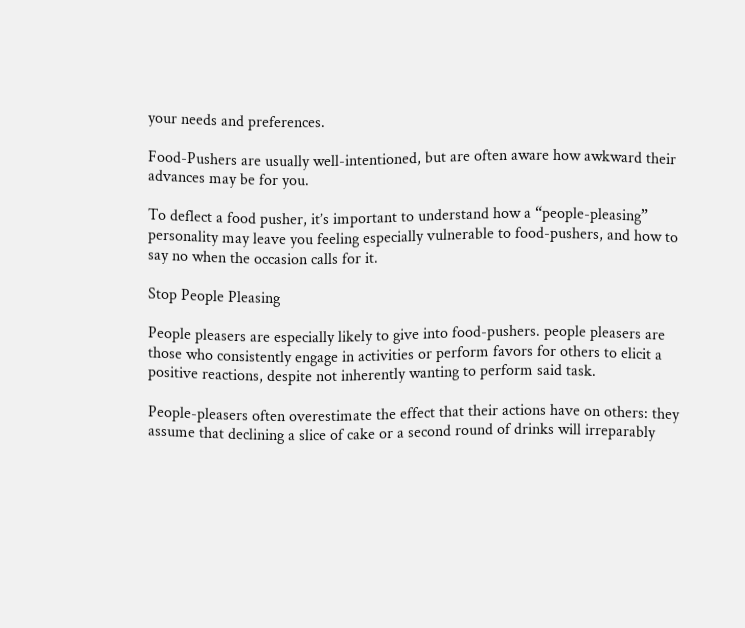your needs and preferences.

Food-Pushers are usually well-intentioned, but are often aware how awkward their advances may be for you.

To deflect a food pusher, it’s important to understand how a “people-pleasing” personality may leave you feeling especially vulnerable to food-pushers, and how to say no when the occasion calls for it.

Stop People Pleasing

People pleasers are especially likely to give into food-pushers. people pleasers are those who consistently engage in activities or perform favors for others to elicit a positive reactions, despite not inherently wanting to perform said task.

People-pleasers often overestimate the effect that their actions have on others: they assume that declining a slice of cake or a second round of drinks will irreparably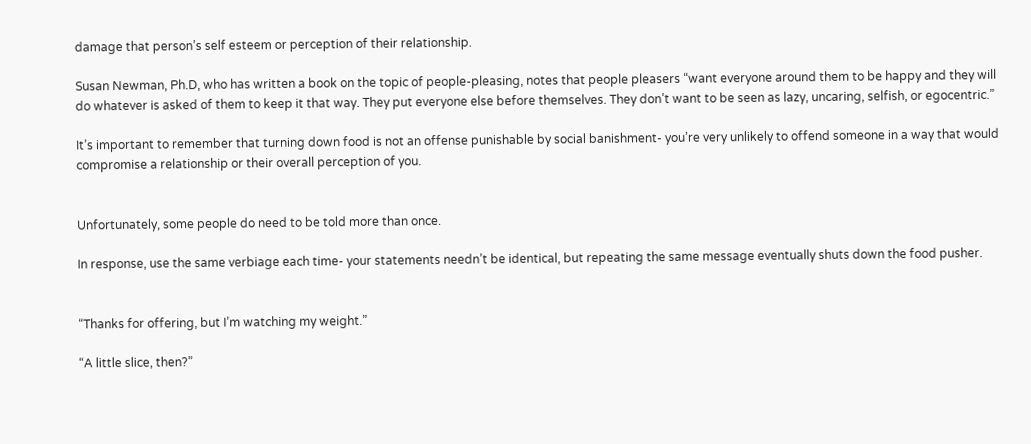damage that person’s self esteem or perception of their relationship.

Susan Newman, Ph.D, who has written a book on the topic of people-pleasing, notes that people pleasers “want everyone around them to be happy and they will do whatever is asked of them to keep it that way. They put everyone else before themselves. They don’t want to be seen as lazy, uncaring, selfish, or egocentric.”

It’s important to remember that turning down food is not an offense punishable by social banishment- you’re very unlikely to offend someone in a way that would compromise a relationship or their overall perception of you.


Unfortunately, some people do need to be told more than once.

In response, use the same verbiage each time- your statements needn’t be identical, but repeating the same message eventually shuts down the food pusher.


“Thanks for offering, but I’m watching my weight.”

“A little slice, then?”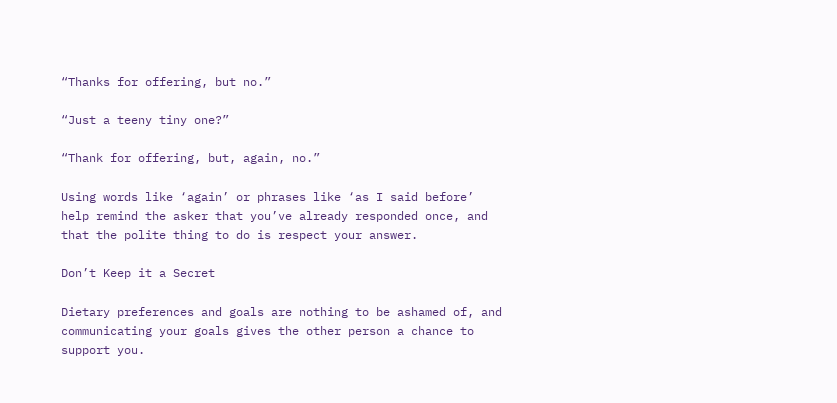“Thanks for offering, but no.”

“Just a teeny tiny one?”

“Thank for offering, but, again, no.”

Using words like ‘again’ or phrases like ‘as I said before’ help remind the asker that you’ve already responded once, and that the polite thing to do is respect your answer.

Don’t Keep it a Secret

Dietary preferences and goals are nothing to be ashamed of, and communicating your goals gives the other person a chance to support you.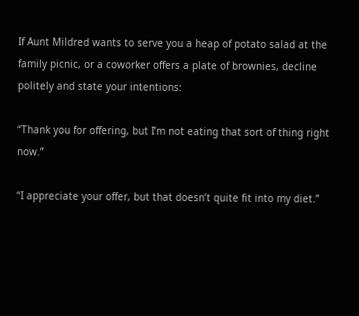If Aunt Mildred wants to serve you a heap of potato salad at the family picnic, or a coworker offers a plate of brownies, decline politely and state your intentions:

“Thank you for offering, but I’m not eating that sort of thing right now.”

“I appreciate your offer, but that doesn’t quite fit into my diet.”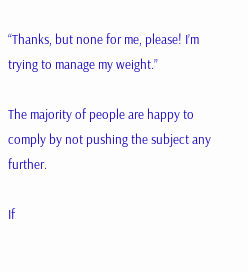“Thanks, but none for me, please! I’m trying to manage my weight.”

The majority of people are happy to comply by not pushing the subject any further.

If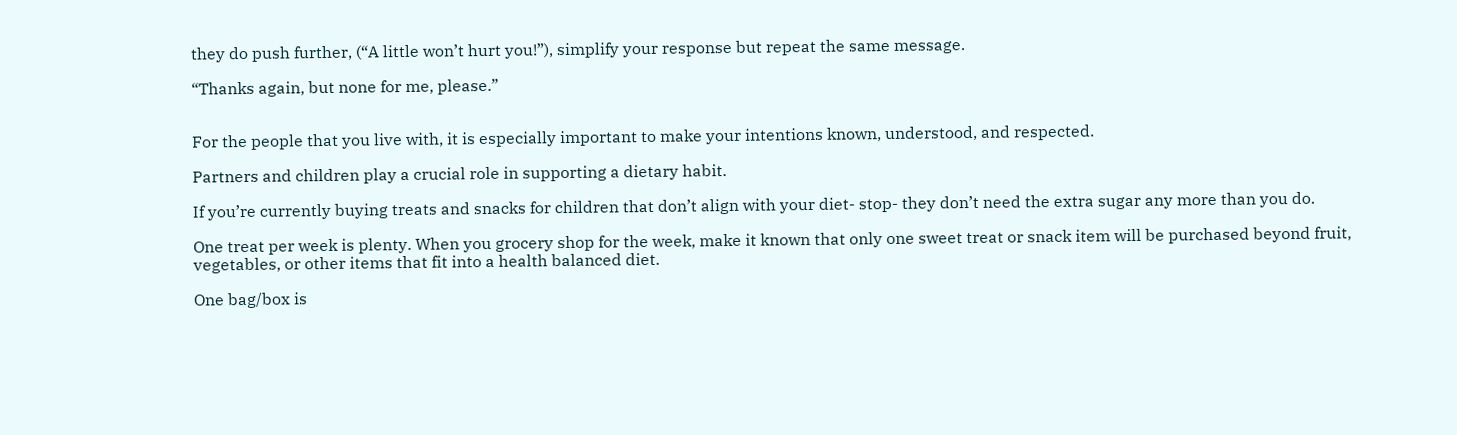they do push further, (“A little won’t hurt you!”), simplify your response but repeat the same message.

“Thanks again, but none for me, please.”


For the people that you live with, it is especially important to make your intentions known, understood, and respected.

Partners and children play a crucial role in supporting a dietary habit.

If you’re currently buying treats and snacks for children that don’t align with your diet- stop- they don’t need the extra sugar any more than you do.

One treat per week is plenty. When you grocery shop for the week, make it known that only one sweet treat or snack item will be purchased beyond fruit, vegetables, or other items that fit into a health balanced diet.

One bag/box is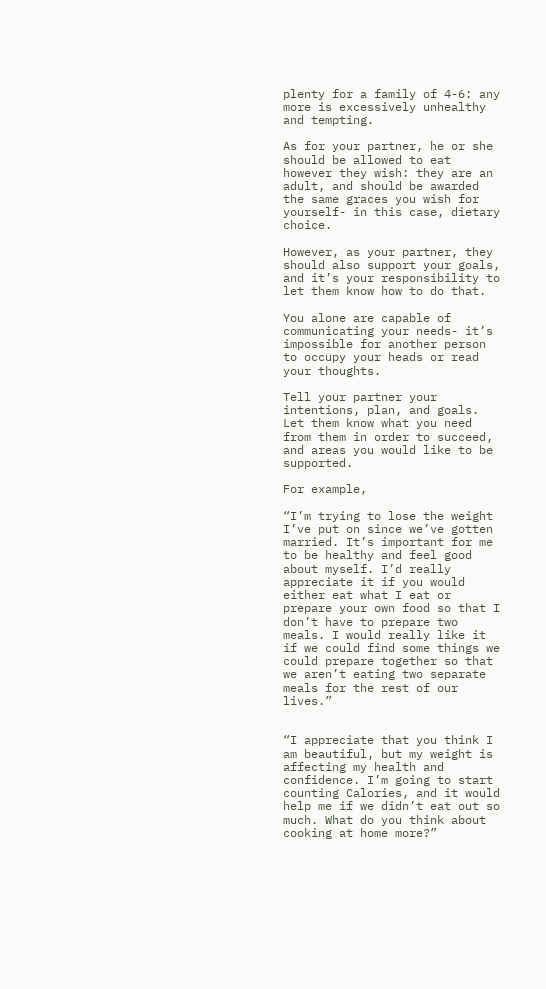plenty for a family of 4-6: any more is excessively unhealthy and tempting.

As for your partner, he or she should be allowed to eat however they wish: they are an adult, and should be awarded the same graces you wish for yourself- in this case, dietary choice.

However, as your partner, they should also support your goals, and it’s your responsibility to let them know how to do that.

You alone are capable of communicating your needs- it’s impossible for another person to occupy your heads or read your thoughts.

Tell your partner your intentions, plan, and goals. Let them know what you need from them in order to succeed, and areas you would like to be supported.

For example,

“I’m trying to lose the weight I’ve put on since we’ve gotten married. It’s important for me to be healthy and feel good about myself. I’d really appreciate it if you would either eat what I eat or prepare your own food so that I don’t have to prepare two meals. I would really like it if we could find some things we could prepare together so that we aren’t eating two separate meals for the rest of our lives.”


“I appreciate that you think I am beautiful, but my weight is affecting my health and confidence. I’m going to start counting Calories, and it would help me if we didn’t eat out so much. What do you think about cooking at home more?”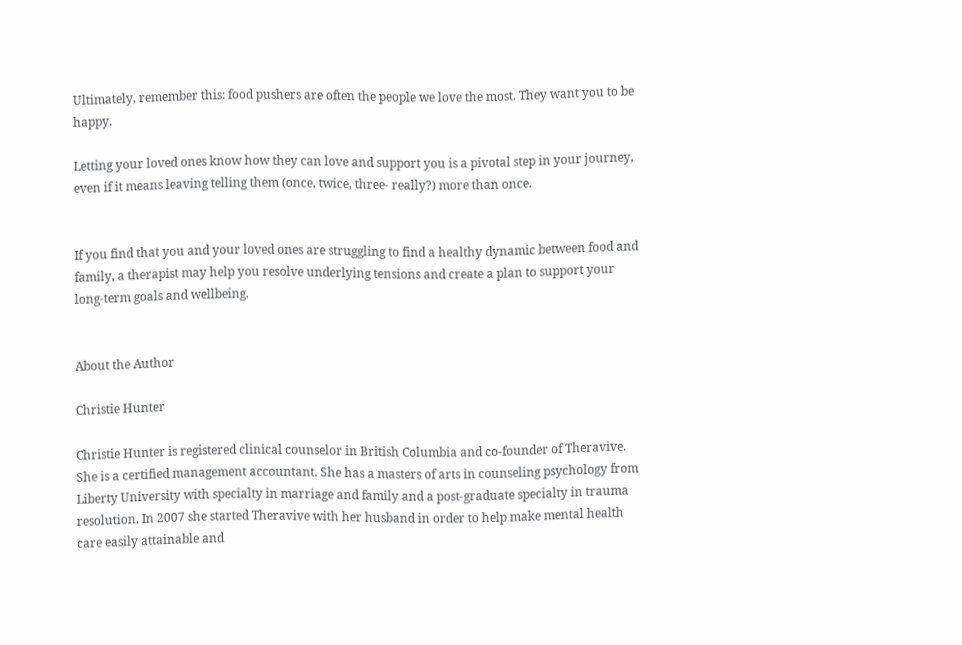Ultimately, remember this: food pushers are often the people we love the most. They want you to be happy.

Letting your loved ones know how they can love and support you is a pivotal step in your journey, even if it means leaving telling them (once, twice, three- really?) more than once.


If you find that you and your loved ones are struggling to find a healthy dynamic between food and family, a therapist may help you resolve underlying tensions and create a plan to support your long-term goals and wellbeing.


About the Author

Christie Hunter

Christie Hunter is registered clinical counselor in British Columbia and co-founder of Theravive. She is a certified management accountant. She has a masters of arts in counseling psychology from Liberty University with specialty in marriage and family and a post-graduate specialty in trauma resolution. In 2007 she started Theravive with her husband in order to help make mental health care easily attainable and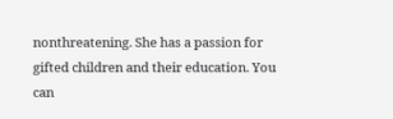nonthreatening. She has a passion for gifted children and their education. You can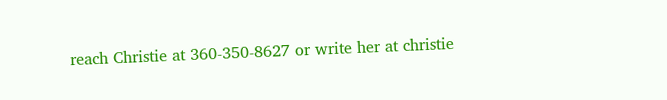reach Christie at 360-350-8627 or write her at christie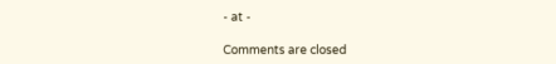- at -

Comments are closed